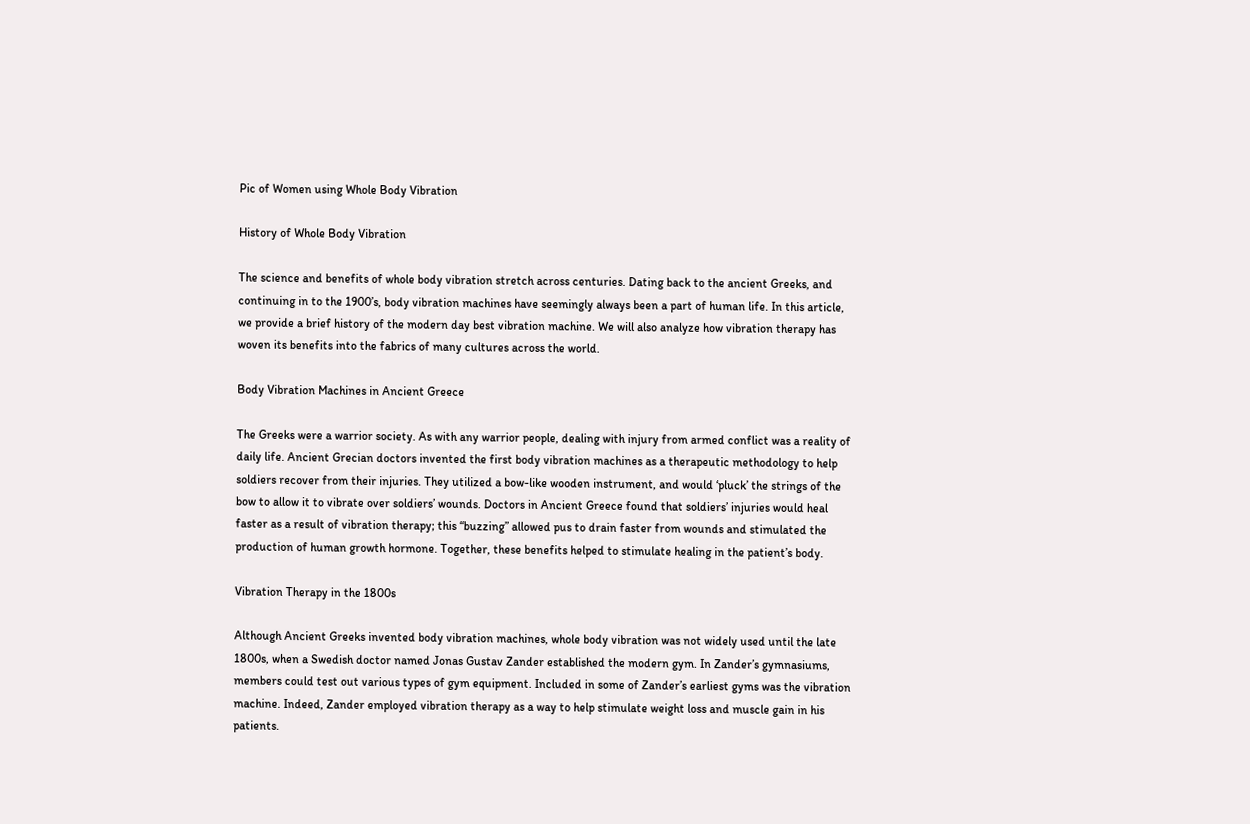Pic of Women using Whole Body Vibration

History of Whole Body Vibration

The science and benefits of whole body vibration stretch across centuries. Dating back to the ancient Greeks, and continuing in to the 1900’s, body vibration machines have seemingly always been a part of human life. In this article, we provide a brief history of the modern day best vibration machine. We will also analyze how vibration therapy has woven its benefits into the fabrics of many cultures across the world.

Body Vibration Machines in Ancient Greece

The Greeks were a warrior society. As with any warrior people, dealing with injury from armed conflict was a reality of daily life. Ancient Grecian doctors invented the first body vibration machines as a therapeutic methodology to help soldiers recover from their injuries. They utilized a bow-like wooden instrument, and would ‘pluck’ the strings of the bow to allow it to vibrate over soldiers’ wounds. Doctors in Ancient Greece found that soldiers’ injuries would heal faster as a result of vibration therapy; this “buzzing” allowed pus to drain faster from wounds and stimulated the production of human growth hormone. Together, these benefits helped to stimulate healing in the patient’s body.

Vibration Therapy in the 1800s

Although Ancient Greeks invented body vibration machines, whole body vibration was not widely used until the late 1800s, when a Swedish doctor named Jonas Gustav Zander established the modern gym. In Zander’s gymnasiums, members could test out various types of gym equipment. Included in some of Zander’s earliest gyms was the vibration machine. Indeed, Zander employed vibration therapy as a way to help stimulate weight loss and muscle gain in his patients.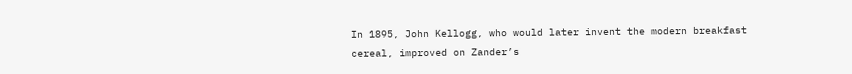In 1895, John Kellogg, who would later invent the modern breakfast cereal, improved on Zander’s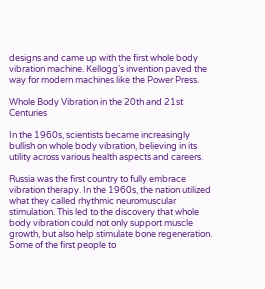designs and came up with the first whole body vibration machine. Kellogg’s invention paved the way for modern machines like the Power Press.

Whole Body Vibration in the 20th and 21st Centuries

In the 1960s, scientists became increasingly bullish on whole body vibration, believing in its utility across various health aspects and careers.

Russia was the first country to fully embrace vibration therapy. In the 1960s, the nation utilized what they called rhythmic neuromuscular stimulation. This led to the discovery that whole body vibration could not only support muscle growth, but also help stimulate bone regeneration. Some of the first people to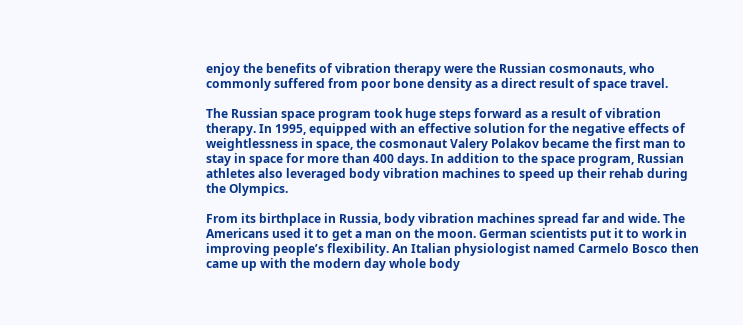enjoy the benefits of vibration therapy were the Russian cosmonauts, who commonly suffered from poor bone density as a direct result of space travel.

The Russian space program took huge steps forward as a result of vibration therapy. In 1995, equipped with an effective solution for the negative effects of weightlessness in space, the cosmonaut Valery Polakov became the first man to stay in space for more than 400 days. In addition to the space program, Russian athletes also leveraged body vibration machines to speed up their rehab during the Olympics.

From its birthplace in Russia, body vibration machines spread far and wide. The Americans used it to get a man on the moon. German scientists put it to work in improving people’s flexibility. An Italian physiologist named Carmelo Bosco then came up with the modern day whole body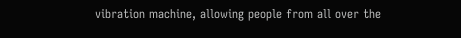vibration machine, allowing people from all over the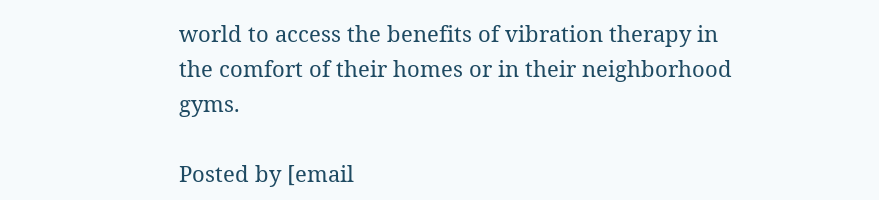world to access the benefits of vibration therapy in the comfort of their homes or in their neighborhood gyms.

Posted by [email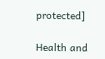protected]

Health and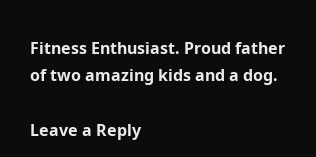Fitness Enthusiast. Proud father of two amazing kids and a dog.

Leave a Reply